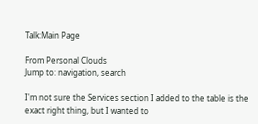Talk:Main Page

From Personal Clouds
Jump to: navigation, search

I'm not sure the Services section I added to the table is the exact right thing, but I wanted to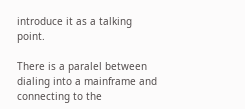introduce it as a talking point.

There is a paralel between dialing into a mainframe and connecting to the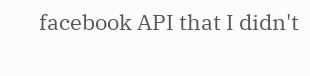facebook API that I didn't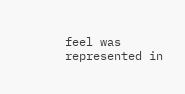feel was represented in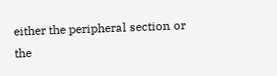either the peripheral section or the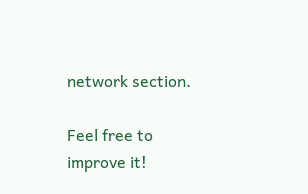network section.

Feel free to improve it!